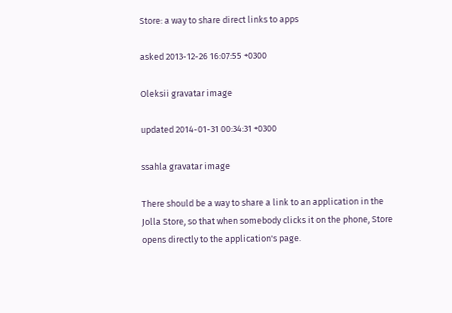Store: a way to share direct links to apps

asked 2013-12-26 16:07:55 +0300

Oleksii gravatar image

updated 2014-01-31 00:34:31 +0300

ssahla gravatar image

There should be a way to share a link to an application in the Jolla Store, so that when somebody clicks it on the phone, Store opens directly to the application's page.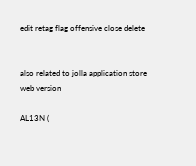edit retag flag offensive close delete


also related to jolla application store web version

AL13N (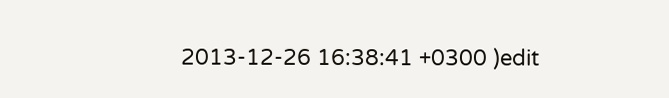2013-12-26 16:38:41 +0300 )edit